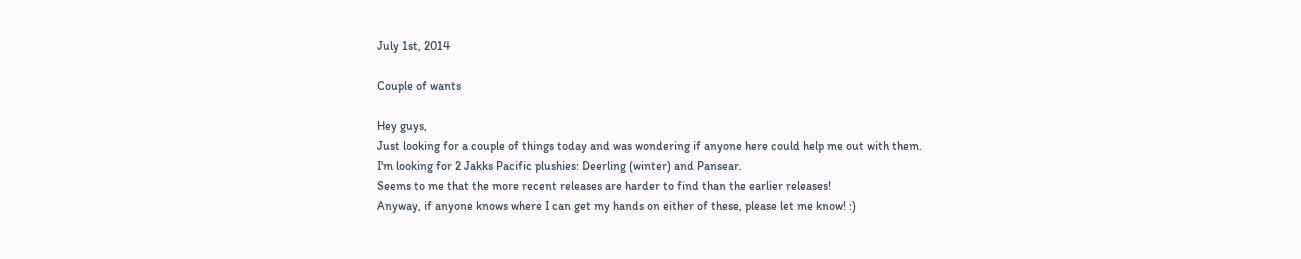July 1st, 2014

Couple of wants

Hey guys,
Just looking for a couple of things today and was wondering if anyone here could help me out with them.
I'm looking for 2 Jakks Pacific plushies: Deerling (winter) and Pansear.
Seems to me that the more recent releases are harder to find than the earlier releases!
Anyway, if anyone knows where I can get my hands on either of these, please let me know! :)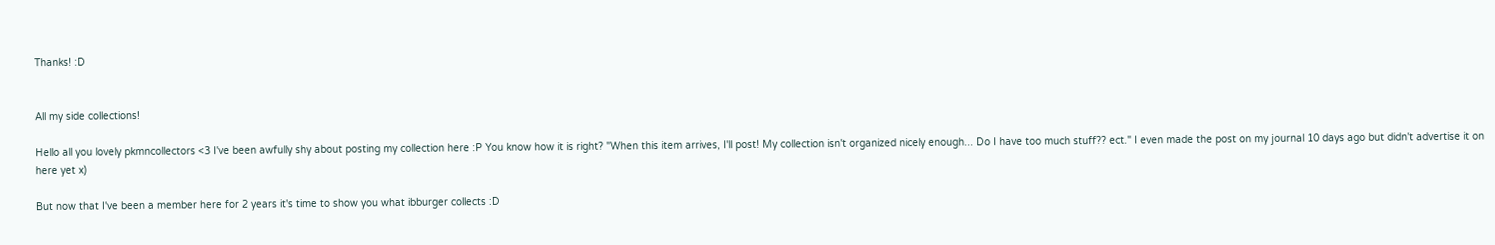Thanks! :D


All my side collections!

Hello all you lovely pkmncollectors <3 I've been awfully shy about posting my collection here :P You know how it is right? "When this item arrives, I'll post! My collection isn't organized nicely enough... Do I have too much stuff?? ect." I even made the post on my journal 10 days ago but didn't advertise it on here yet x)

But now that I've been a member here for 2 years it's time to show you what ibburger collects :D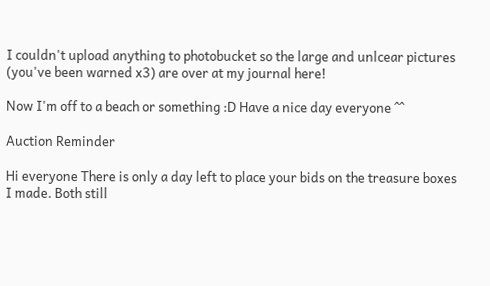I couldn't upload anything to photobucket so the large and unlcear pictures (you've been warned x3) are over at my journal here!

Now I'm off to a beach or something :D Have a nice day everyone ^^

Auction Reminder

Hi everyone There is only a day left to place your bids on the treasure boxes I made. Both still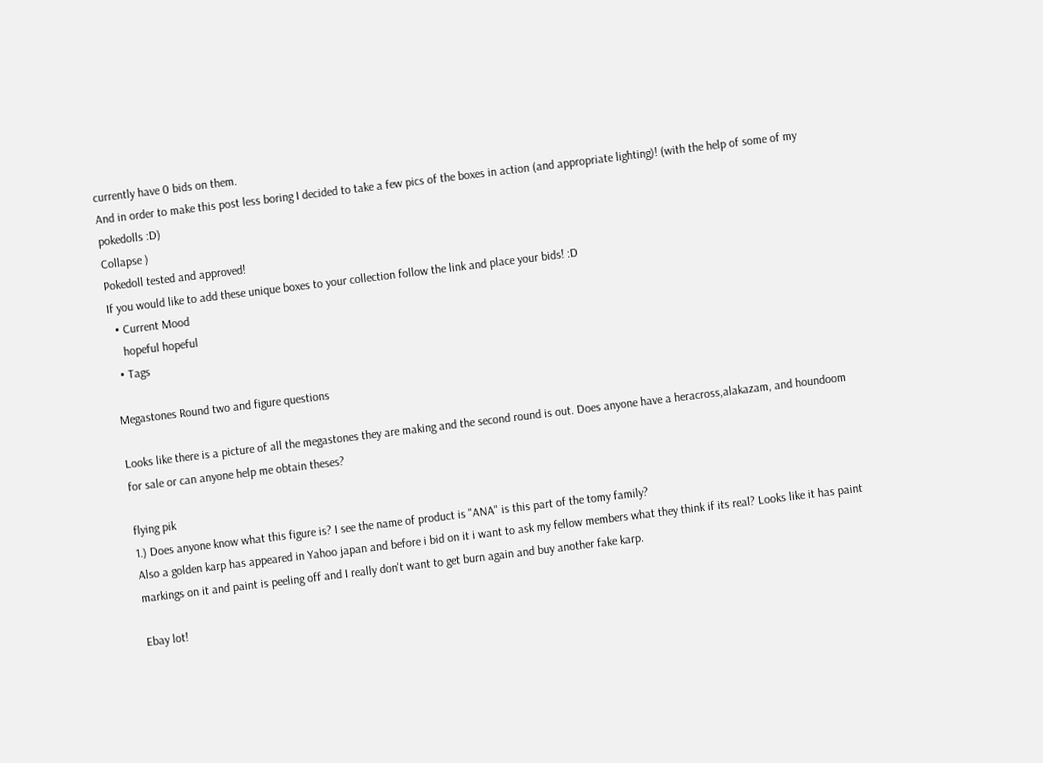currently have 0 bids on them.
And in order to make this post less boring I decided to take a few pics of the boxes in action (and appropriate lighting)! (with the help of some of my pokedolls :D)
Collapse )
Pokedoll tested and approved!
If you would like to add these unique boxes to your collection follow the link and place your bids! :D
  • Current Mood
    hopeful hopeful
  • Tags

Megastones Round two and figure questions

Looks like there is a picture of all the megastones they are making and the second round is out. Does anyone have a heracross,alakazam, and houndoom for sale or can anyone help me obtain theses?

flying pik
1.) Does anyone know what this figure is? I see the name of product is "ANA" is this part of the tomy family?
Also a golden karp has appeared in Yahoo japan and before i bid on it i want to ask my fellow members what they think if its real? Looks like it has paint markings on it and paint is peeling off and I really don't want to get burn again and buy another fake karp.

Ebay lot!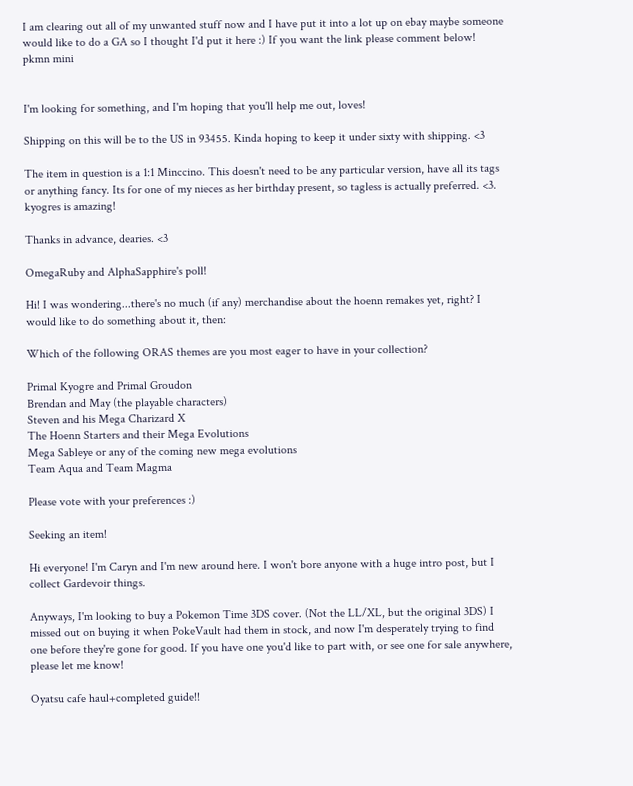I am clearing out all of my unwanted stuff now and I have put it into a lot up on ebay maybe someone would like to do a GA so I thought I'd put it here :) If you want the link please comment below!
pkmn mini


I'm looking for something, and I'm hoping that you'll help me out, loves!

Shipping on this will be to the US in 93455. Kinda hoping to keep it under sixty with shipping. <3

The item in question is a 1:1 Minccino. This doesn't need to be any particular version, have all its tags or anything fancy. Its for one of my nieces as her birthday present, so tagless is actually preferred. <3.   kyogres is amazing!

Thanks in advance, dearies. <3

OmegaRuby and AlphaSapphire's poll!

Hi! I was wondering...there's no much (if any) merchandise about the hoenn remakes yet, right? I would like to do something about it, then:

Which of the following ORAS themes are you most eager to have in your collection?

Primal Kyogre and Primal Groudon
Brendan and May (the playable characters)
Steven and his Mega Charizard X
The Hoenn Starters and their Mega Evolutions
Mega Sableye or any of the coming new mega evolutions
Team Aqua and Team Magma

Please vote with your preferences :)

Seeking an item!

Hi everyone! I'm Caryn and I'm new around here. I won't bore anyone with a huge intro post, but I collect Gardevoir things.

Anyways, I'm looking to buy a Pokemon Time 3DS cover. (Not the LL/XL, but the original 3DS) I missed out on buying it when PokeVault had them in stock, and now I'm desperately trying to find one before they're gone for good. If you have one you'd like to part with, or see one for sale anywhere, please let me know!

Oyatsu cafe haul+completed guide!!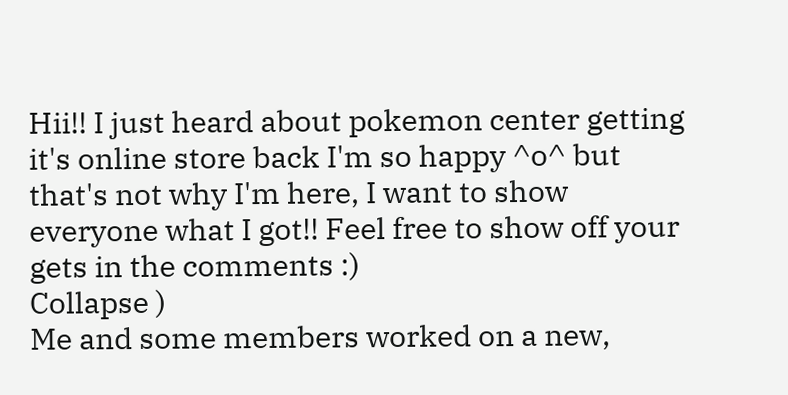Hii!! I just heard about pokemon center getting it's online store back I'm so happy ^o^ but that's not why I'm here, I want to show everyone what I got!! Feel free to show off your gets in the comments :)
Collapse )
Me and some members worked on a new,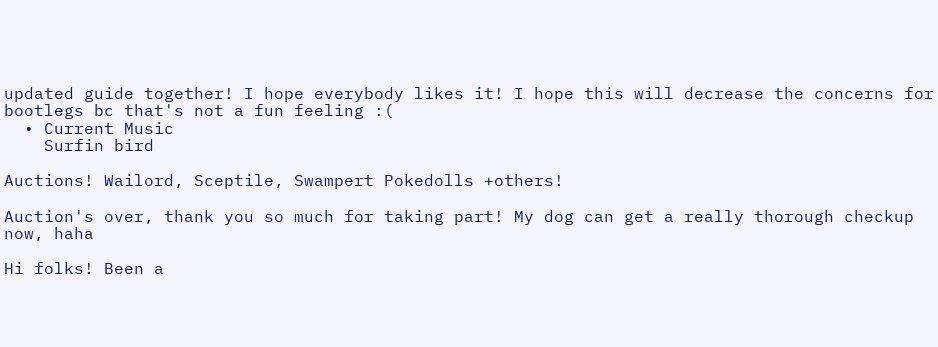updated guide together! I hope everybody likes it! I hope this will decrease the concerns for bootlegs bc that's not a fun feeling :(
  • Current Music
    Surfin bird

Auctions! Wailord, Sceptile, Swampert Pokedolls +others!

Auction's over, thank you so much for taking part! My dog can get a really thorough checkup now, haha

Hi folks! Been a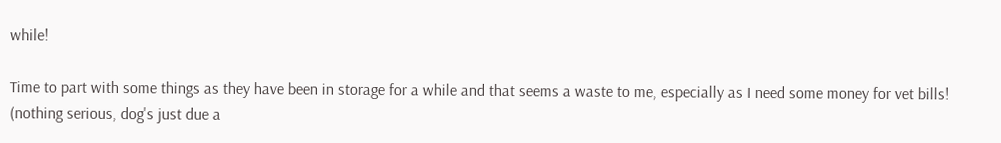while!

Time to part with some things as they have been in storage for a while and that seems a waste to me, especially as I need some money for vet bills! (nothing serious, dog's just due a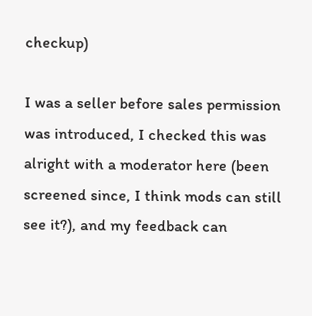checkup)

I was a seller before sales permission was introduced, I checked this was alright with a moderator here (been screened since, I think mods can still see it?), and my feedback can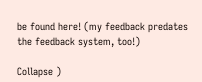be found here! (my feedback predates the feedback system, too!)

Collapse )